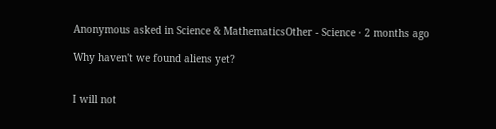Anonymous asked in Science & MathematicsOther - Science · 2 months ago

Why haven't we found aliens yet?


I will not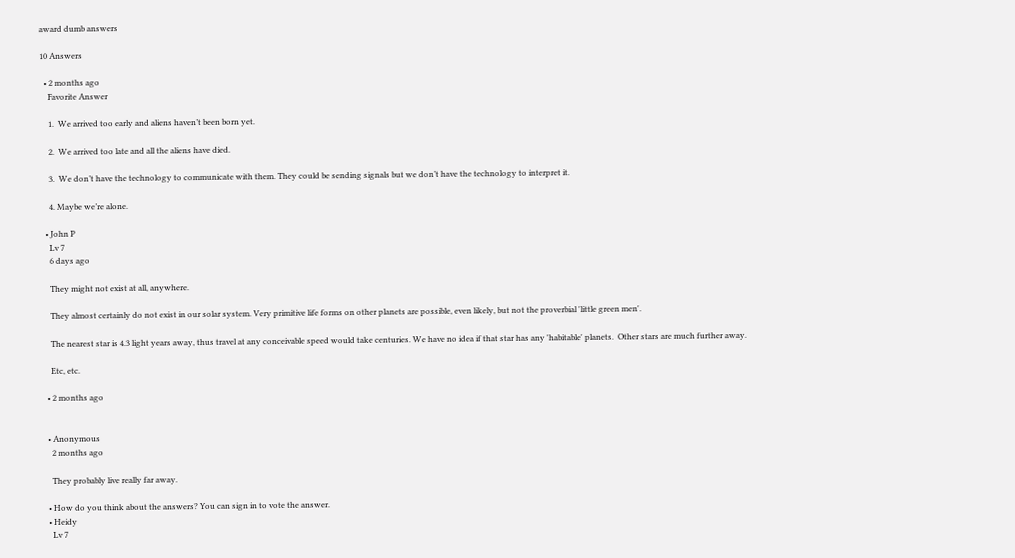award dumb answers

10 Answers

  • 2 months ago
    Favorite Answer

    1.  We arrived too early and aliens haven’t been born yet.

    2.  We arrived too late and all the aliens have died.

    3.  We don’t have the technology to communicate with them. They could be sending signals but we don’t have the technology to interpret it.

    4. Maybe we’re alone.

  • John P
    Lv 7
    6 days ago

    They might not exist at all, anywhere.

    They almost certainly do not exist in our solar system. Very primitive life forms on other planets are possible, even likely, but not the proverbial 'little green men'.

    The nearest star is 4.3 light years away, thus travel at any conceivable speed would take centuries. We have no idea if that star has any 'habitable' planets.  Other stars are much further away.

    Etc, etc.

  • 2 months ago


  • Anonymous
    2 months ago

    They probably live really far away.

  • How do you think about the answers? You can sign in to vote the answer.
  • Heidy
    Lv 7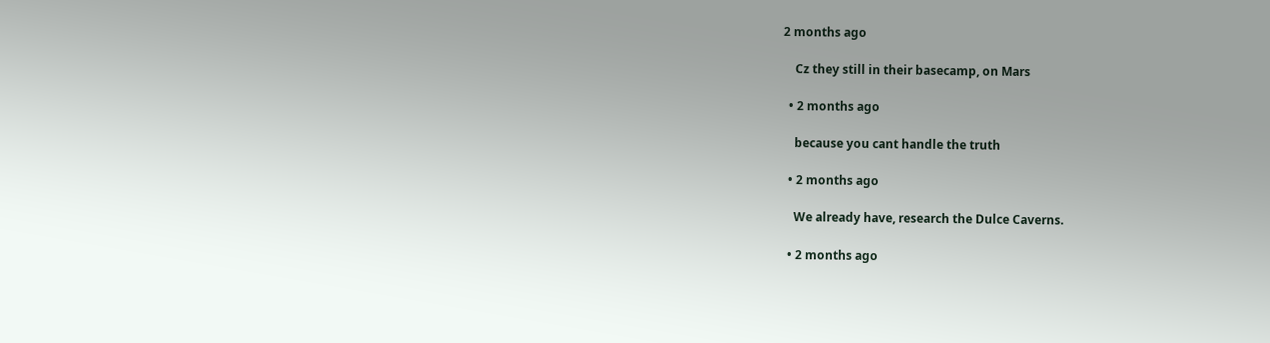2 months ago

    Cz they still in their basecamp, on Mars

  • 2 months ago

    because you cant handle the truth

  • 2 months ago

    We already have, research the Dulce Caverns.

  • 2 months ago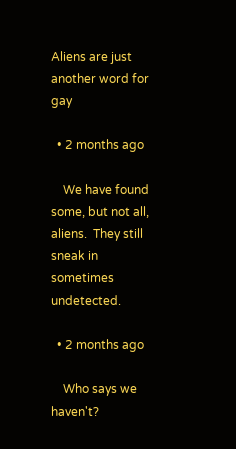Aliens are just another word for gay

  • 2 months ago

    We have found some, but not all, aliens.  They still sneak in sometimes undetected.

  • 2 months ago

    Who says we haven't?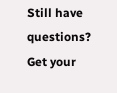Still have questions? Get your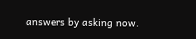answers by asking now.